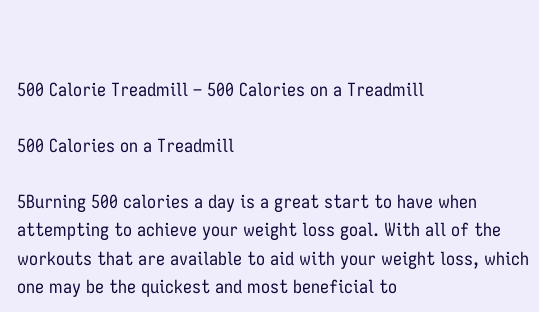500 Calorie Treadmill – 500 Calories on a Treadmill

500 Calories on a Treadmill

5Burning 500 calories a day is a great start to have when attempting to achieve your weight loss goal. With all of the workouts that are available to aid with your weight loss, which one may be the quickest and most beneficial to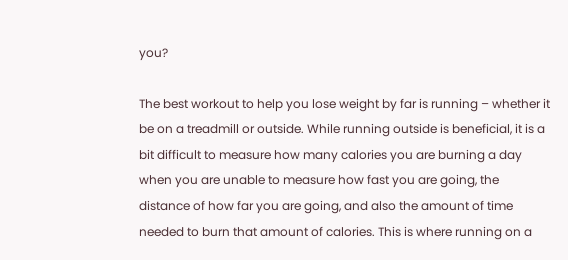you?

The best workout to help you lose weight by far is running – whether it be on a treadmill or outside. While running outside is beneficial, it is a bit difficult to measure how many calories you are burning a day when you are unable to measure how fast you are going, the distance of how far you are going, and also the amount of time needed to burn that amount of calories. This is where running on a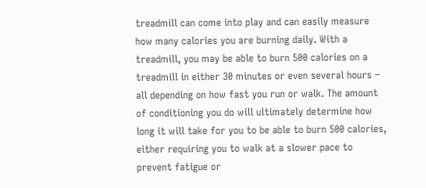treadmill can come into play and can easily measure how many calories you are burning daily. With a treadmill, you may be able to burn 500 calories on a treadmill in either 30 minutes or even several hours – all depending on how fast you run or walk. The amount of conditioning you do will ultimately determine how long it will take for you to be able to burn 500 calories, either requiring you to walk at a slower pace to prevent fatigue or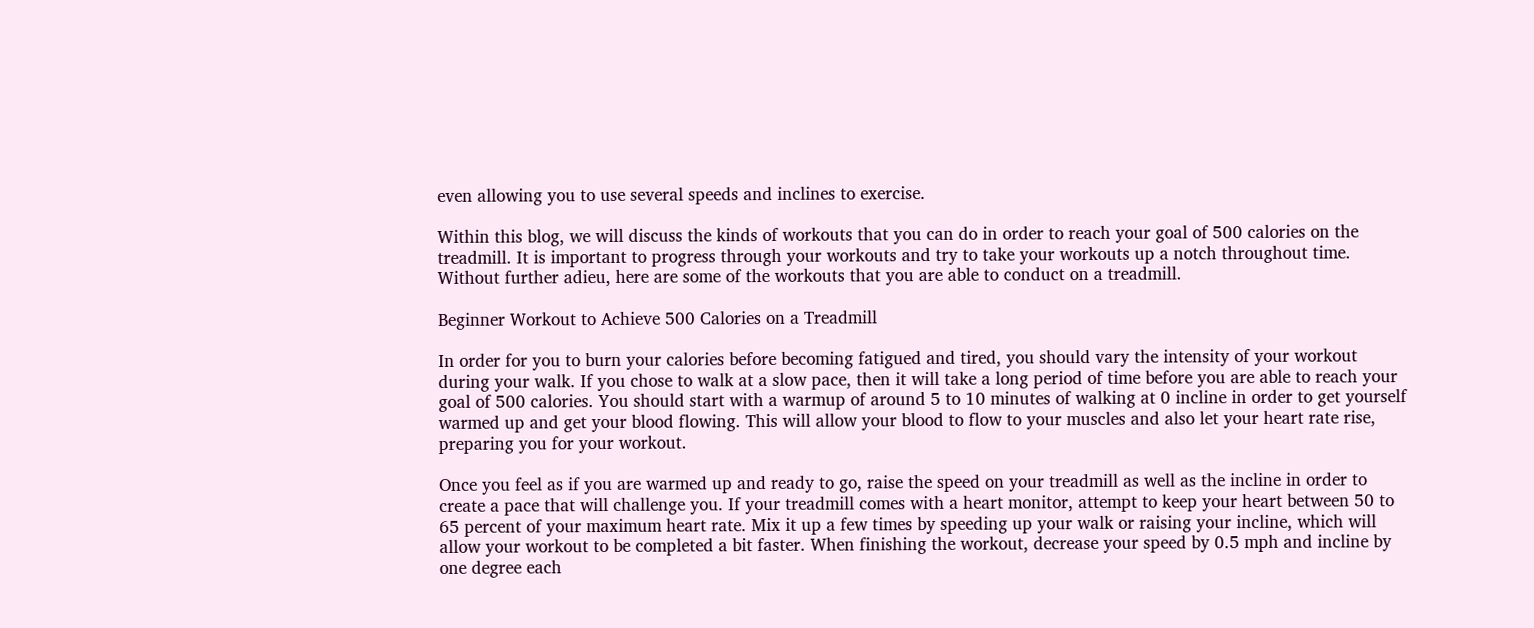even allowing you to use several speeds and inclines to exercise.

Within this blog, we will discuss the kinds of workouts that you can do in order to reach your goal of 500 calories on the treadmill. It is important to progress through your workouts and try to take your workouts up a notch throughout time. Without further adieu, here are some of the workouts that you are able to conduct on a treadmill.

Beginner Workout to Achieve 500 Calories on a Treadmill

In order for you to burn your calories before becoming fatigued and tired, you should vary the intensity of your workout during your walk. If you chose to walk at a slow pace, then it will take a long period of time before you are able to reach your goal of 500 calories. You should start with a warmup of around 5 to 10 minutes of walking at 0 incline in order to get yourself warmed up and get your blood flowing. This will allow your blood to flow to your muscles and also let your heart rate rise, preparing you for your workout.

Once you feel as if you are warmed up and ready to go, raise the speed on your treadmill as well as the incline in order to create a pace that will challenge you. If your treadmill comes with a heart monitor, attempt to keep your heart between 50 to 65 percent of your maximum heart rate. Mix it up a few times by speeding up your walk or raising your incline, which will allow your workout to be completed a bit faster. When finishing the workout, decrease your speed by 0.5 mph and incline by one degree each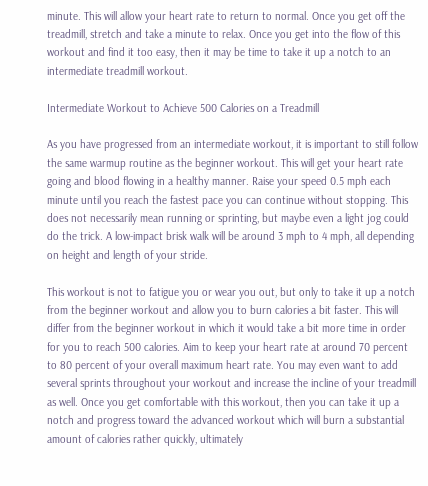minute. This will allow your heart rate to return to normal. Once you get off the treadmill, stretch and take a minute to relax. Once you get into the flow of this workout and find it too easy, then it may be time to take it up a notch to an intermediate treadmill workout.

Intermediate Workout to Achieve 500 Calories on a Treadmill

As you have progressed from an intermediate workout, it is important to still follow the same warmup routine as the beginner workout. This will get your heart rate going and blood flowing in a healthy manner. Raise your speed 0.5 mph each minute until you reach the fastest pace you can continue without stopping. This does not necessarily mean running or sprinting, but maybe even a light jog could do the trick. A low-impact brisk walk will be around 3 mph to 4 mph, all depending on height and length of your stride.

This workout is not to fatigue you or wear you out, but only to take it up a notch from the beginner workout and allow you to burn calories a bit faster. This will differ from the beginner workout in which it would take a bit more time in order for you to reach 500 calories. Aim to keep your heart rate at around 70 percent to 80 percent of your overall maximum heart rate. You may even want to add several sprints throughout your workout and increase the incline of your treadmill as well. Once you get comfortable with this workout, then you can take it up a notch and progress toward the advanced workout which will burn a substantial amount of calories rather quickly, ultimately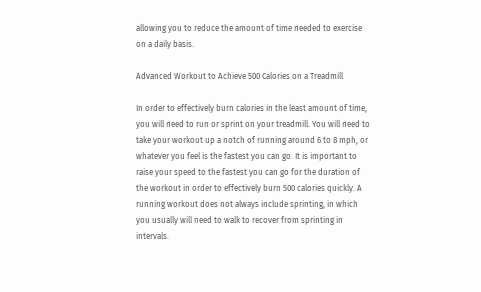allowing you to reduce the amount of time needed to exercise on a daily basis.

Advanced Workout to Achieve 500 Calories on a Treadmill

In order to effectively burn calories in the least amount of time, you will need to run or sprint on your treadmill. You will need to take your workout up a notch of running around 6 to 8 mph, or whatever you feel is the fastest you can go. It is important to raise your speed to the fastest you can go for the duration of the workout in order to effectively burn 500 calories quickly. A running workout does not always include sprinting, in which you usually will need to walk to recover from sprinting in intervals.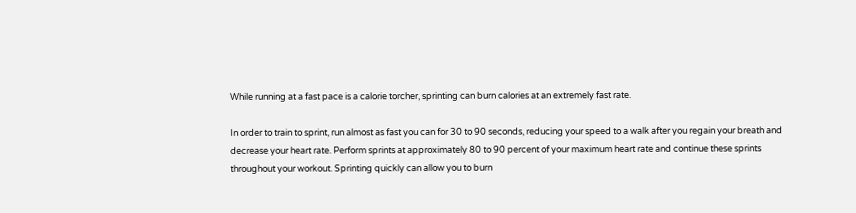While running at a fast pace is a calorie torcher, sprinting can burn calories at an extremely fast rate.

In order to train to sprint, run almost as fast you can for 30 to 90 seconds, reducing your speed to a walk after you regain your breath and decrease your heart rate. Perform sprints at approximately 80 to 90 percent of your maximum heart rate and continue these sprints throughout your workout. Sprinting quickly can allow you to burn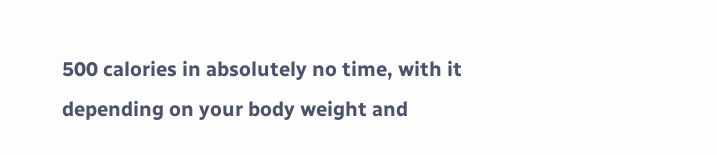500 calories in absolutely no time, with it depending on your body weight and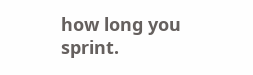how long you sprint.